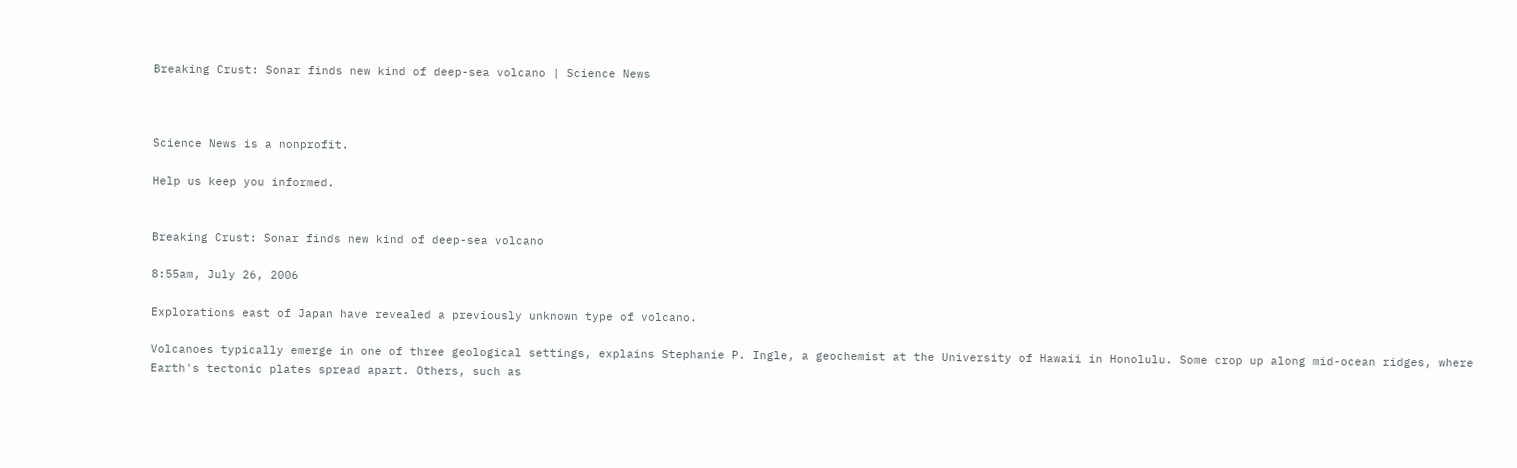Breaking Crust: Sonar finds new kind of deep-sea volcano | Science News



Science News is a nonprofit.

Help us keep you informed.


Breaking Crust: Sonar finds new kind of deep-sea volcano

8:55am, July 26, 2006

Explorations east of Japan have revealed a previously unknown type of volcano.

Volcanoes typically emerge in one of three geological settings, explains Stephanie P. Ingle, a geochemist at the University of Hawaii in Honolulu. Some crop up along mid-ocean ridges, where Earth's tectonic plates spread apart. Others, such as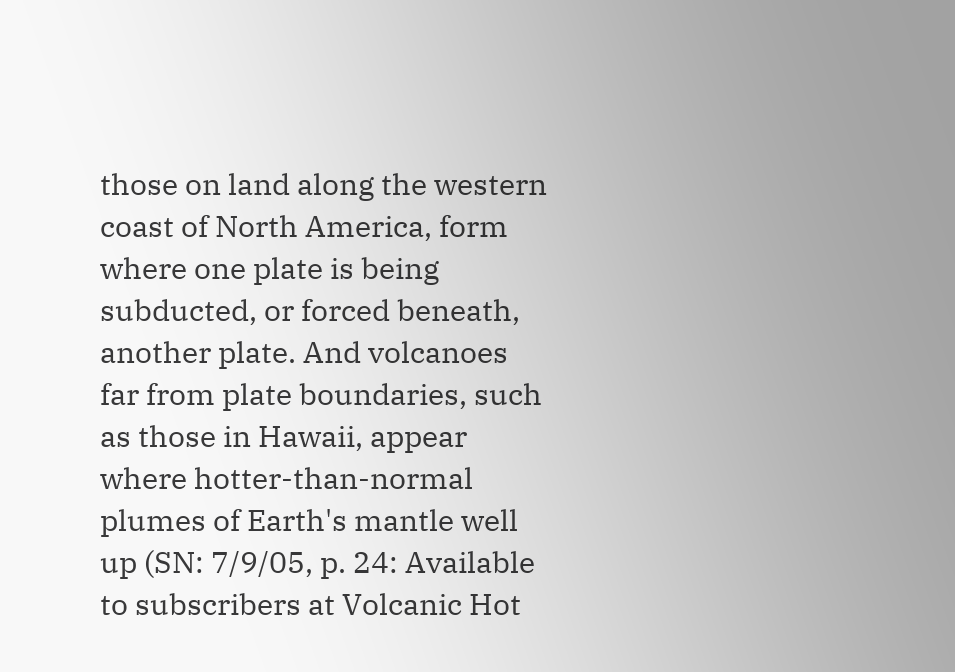those on land along the western coast of North America, form where one plate is being subducted, or forced beneath, another plate. And volcanoes far from plate boundaries, such as those in Hawaii, appear where hotter-than-normal plumes of Earth's mantle well up (SN: 7/9/05, p. 24: Available to subscribers at Volcanic Hot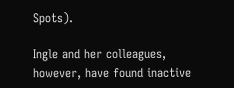Spots).

Ingle and her colleagues, however, have found inactive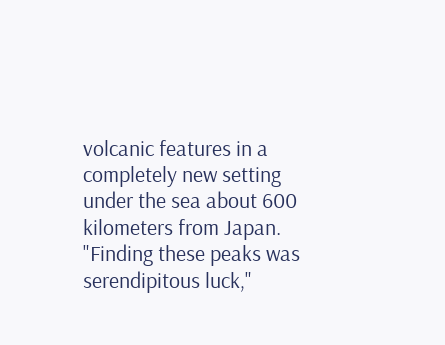volcanic features in a completely new setting under the sea about 600 kilometers from Japan. "Finding these peaks was serendipitous luck,"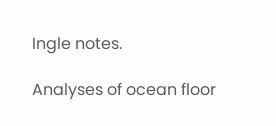Ingle notes.

Analyses of ocean floor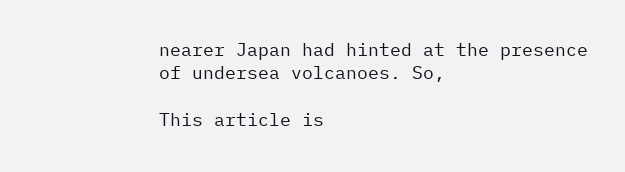nearer Japan had hinted at the presence of undersea volcanoes. So,

This article is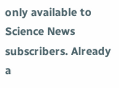only available to Science News subscribers. Already a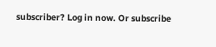subscriber? Log in now. Or subscribe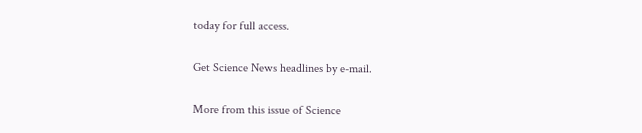today for full access.

Get Science News headlines by e-mail.

More from this issue of Science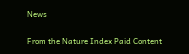News

From the Nature Index Paid Content